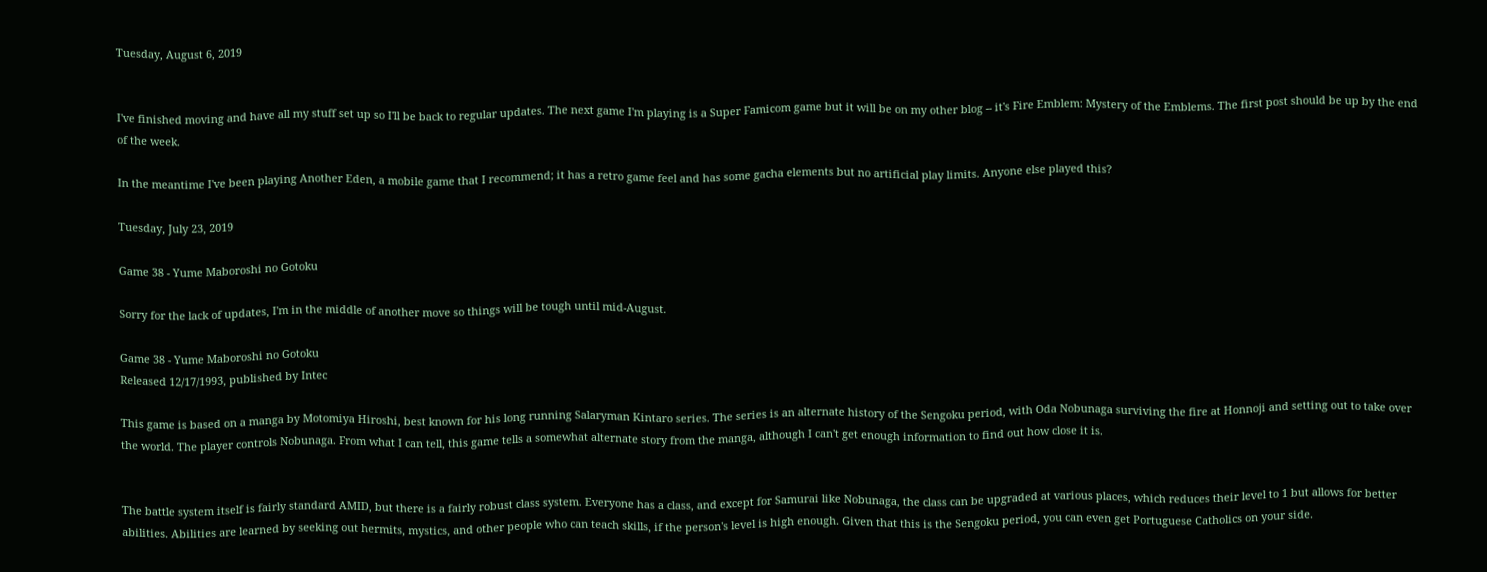Tuesday, August 6, 2019


I've finished moving and have all my stuff set up so I'll be back to regular updates. The next game I'm playing is a Super Famicom game but it will be on my other blog -- it's Fire Emblem: Mystery of the Emblems. The first post should be up by the end of the week.

In the meantime I've been playing Another Eden, a mobile game that I recommend; it has a retro game feel and has some gacha elements but no artificial play limits. Anyone else played this?

Tuesday, July 23, 2019

Game 38 - Yume Maboroshi no Gotoku

Sorry for the lack of updates, I'm in the middle of another move so things will be tough until mid-August.

Game 38 - Yume Maboroshi no Gotoku
Released 12/17/1993, published by Intec

This game is based on a manga by Motomiya Hiroshi, best known for his long running Salaryman Kintaro series. The series is an alternate history of the Sengoku period, with Oda Nobunaga surviving the fire at Honnoji and setting out to take over the world. The player controls Nobunaga. From what I can tell, this game tells a somewhat alternate story from the manga, although I can't get enough information to find out how close it is.


The battle system itself is fairly standard AMID, but there is a fairly robust class system. Everyone has a class, and except for Samurai like Nobunaga, the class can be upgraded at various places, which reduces their level to 1 but allows for better abilities. Abilities are learned by seeking out hermits, mystics, and other people who can teach skills, if the person's level is high enough. Given that this is the Sengoku period, you can even get Portuguese Catholics on your side.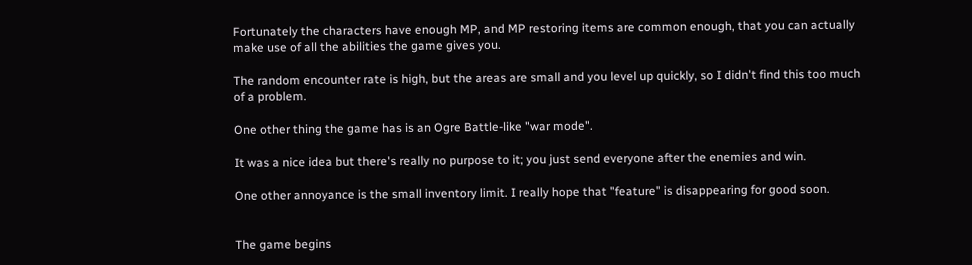Fortunately the characters have enough MP, and MP restoring items are common enough, that you can actually make use of all the abilities the game gives you.

The random encounter rate is high, but the areas are small and you level up quickly, so I didn't find this too much of a problem.

One other thing the game has is an Ogre Battle-like "war mode".

It was a nice idea but there's really no purpose to it; you just send everyone after the enemies and win.

One other annoyance is the small inventory limit. I really hope that "feature" is disappearing for good soon.


The game begins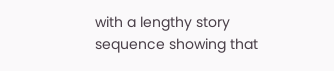with a lengthy story sequence showing that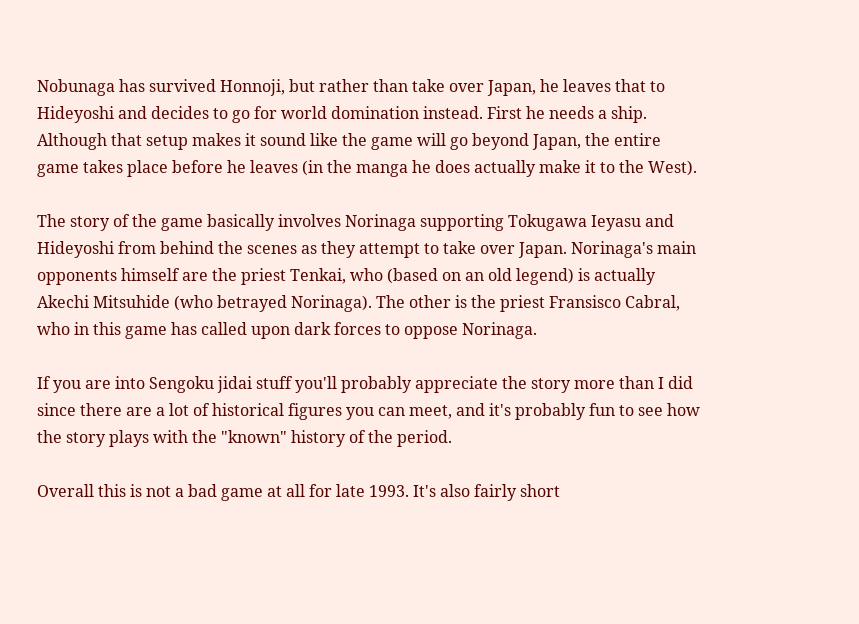Nobunaga has survived Honnoji, but rather than take over Japan, he leaves that to Hideyoshi and decides to go for world domination instead. First he needs a ship. Although that setup makes it sound like the game will go beyond Japan, the entire game takes place before he leaves (in the manga he does actually make it to the West).

The story of the game basically involves Norinaga supporting Tokugawa Ieyasu and Hideyoshi from behind the scenes as they attempt to take over Japan. Norinaga's main opponents himself are the priest Tenkai, who (based on an old legend) is actually Akechi Mitsuhide (who betrayed Norinaga). The other is the priest Fransisco Cabral, who in this game has called upon dark forces to oppose Norinaga.

If you are into Sengoku jidai stuff you'll probably appreciate the story more than I did since there are a lot of historical figures you can meet, and it's probably fun to see how the story plays with the "known" history of the period.

Overall this is not a bad game at all for late 1993. It's also fairly short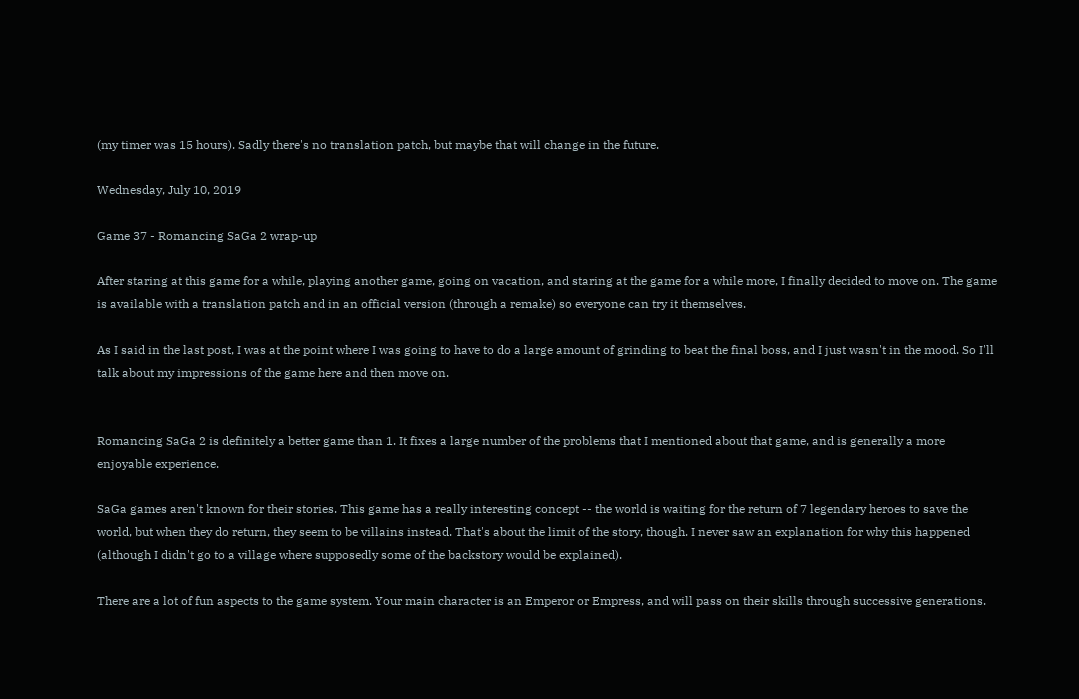(my timer was 15 hours). Sadly there's no translation patch, but maybe that will change in the future.

Wednesday, July 10, 2019

Game 37 - Romancing SaGa 2 wrap-up

After staring at this game for a while, playing another game, going on vacation, and staring at the game for a while more, I finally decided to move on. The game is available with a translation patch and in an official version (through a remake) so everyone can try it themselves.

As I said in the last post, I was at the point where I was going to have to do a large amount of grinding to beat the final boss, and I just wasn't in the mood. So I'll talk about my impressions of the game here and then move on.


Romancing SaGa 2 is definitely a better game than 1. It fixes a large number of the problems that I mentioned about that game, and is generally a more enjoyable experience.

SaGa games aren't known for their stories. This game has a really interesting concept -- the world is waiting for the return of 7 legendary heroes to save the world, but when they do return, they seem to be villains instead. That's about the limit of the story, though. I never saw an explanation for why this happened (although I didn't go to a village where supposedly some of the backstory would be explained).

There are a lot of fun aspects to the game system. Your main character is an Emperor or Empress, and will pass on their skills through successive generations.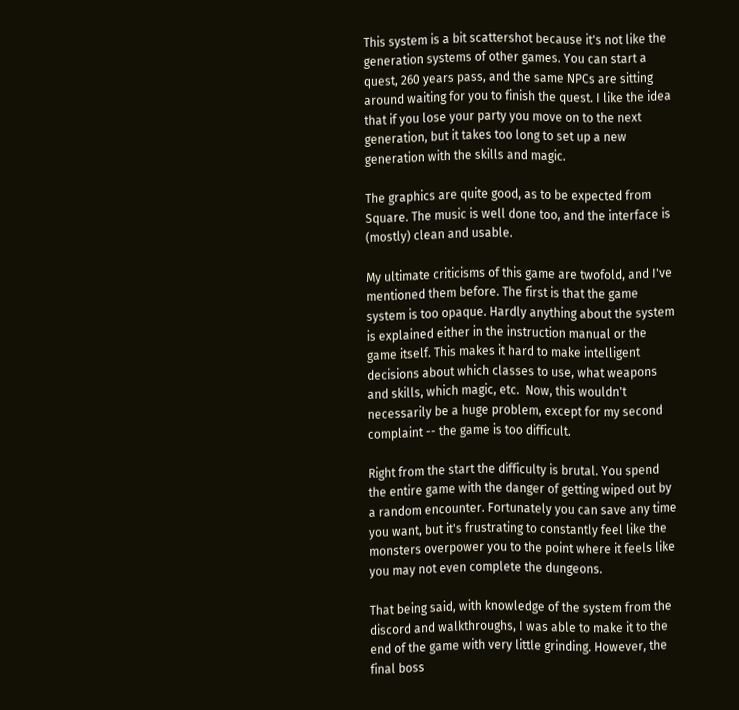This system is a bit scattershot because it's not like the generation systems of other games. You can start a quest, 260 years pass, and the same NPCs are sitting around waiting for you to finish the quest. I like the idea that if you lose your party you move on to the next generation, but it takes too long to set up a new generation with the skills and magic.

The graphics are quite good, as to be expected from Square. The music is well done too, and the interface is (mostly) clean and usable.

My ultimate criticisms of this game are twofold, and I've mentioned them before. The first is that the game system is too opaque. Hardly anything about the system is explained either in the instruction manual or the game itself. This makes it hard to make intelligent decisions about which classes to use, what weapons and skills, which magic, etc.  Now, this wouldn't necessarily be a huge problem, except for my second complaint -- the game is too difficult.

Right from the start the difficulty is brutal. You spend the entire game with the danger of getting wiped out by a random encounter. Fortunately you can save any time you want, but it's frustrating to constantly feel like the monsters overpower you to the point where it feels like you may not even complete the dungeons.

That being said, with knowledge of the system from the discord and walkthroughs, I was able to make it to the end of the game with very little grinding. However, the final boss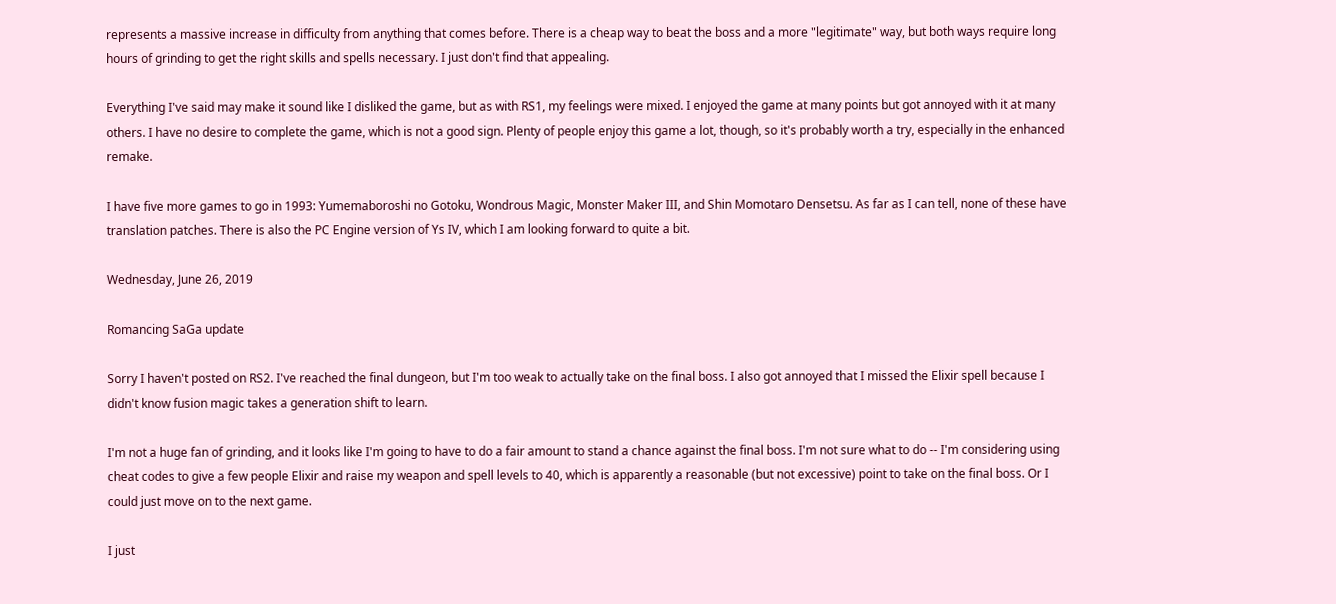represents a massive increase in difficulty from anything that comes before. There is a cheap way to beat the boss and a more "legitimate" way, but both ways require long hours of grinding to get the right skills and spells necessary. I just don't find that appealing.

Everything I've said may make it sound like I disliked the game, but as with RS1, my feelings were mixed. I enjoyed the game at many points but got annoyed with it at many others. I have no desire to complete the game, which is not a good sign. Plenty of people enjoy this game a lot, though, so it's probably worth a try, especially in the enhanced remake.

I have five more games to go in 1993: Yumemaboroshi no Gotoku, Wondrous Magic, Monster Maker III, and Shin Momotaro Densetsu. As far as I can tell, none of these have translation patches. There is also the PC Engine version of Ys IV, which I am looking forward to quite a bit.

Wednesday, June 26, 2019

Romancing SaGa update

Sorry I haven't posted on RS2. I've reached the final dungeon, but I'm too weak to actually take on the final boss. I also got annoyed that I missed the Elixir spell because I didn't know fusion magic takes a generation shift to learn.

I'm not a huge fan of grinding, and it looks like I'm going to have to do a fair amount to stand a chance against the final boss. I'm not sure what to do -- I'm considering using cheat codes to give a few people Elixir and raise my weapon and spell levels to 40, which is apparently a reasonable (but not excessive) point to take on the final boss. Or I could just move on to the next game.

I just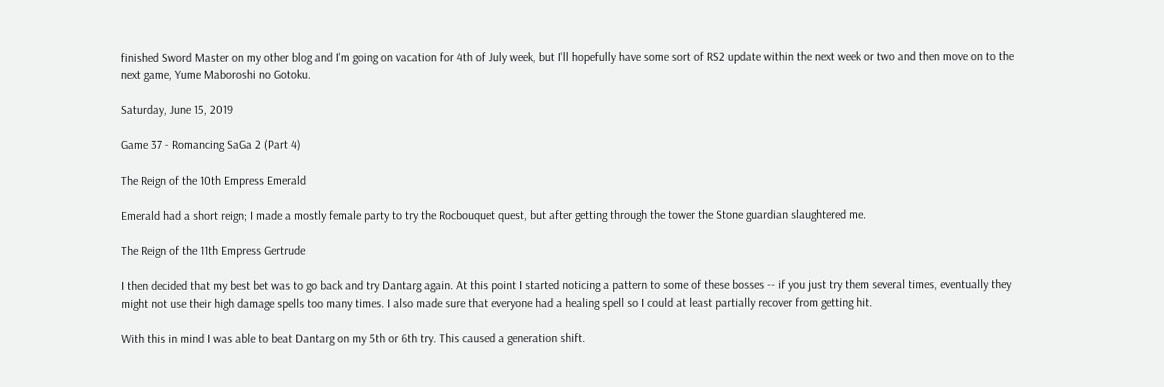finished Sword Master on my other blog and I'm going on vacation for 4th of July week, but I'll hopefully have some sort of RS2 update within the next week or two and then move on to the next game, Yume Maboroshi no Gotoku.

Saturday, June 15, 2019

Game 37 - Romancing SaGa 2 (Part 4)

The Reign of the 10th Empress Emerald

Emerald had a short reign; I made a mostly female party to try the Rocbouquet quest, but after getting through the tower the Stone guardian slaughtered me.

The Reign of the 11th Empress Gertrude

I then decided that my best bet was to go back and try Dantarg again. At this point I started noticing a pattern to some of these bosses -- if you just try them several times, eventually they might not use their high damage spells too many times. I also made sure that everyone had a healing spell so I could at least partially recover from getting hit.

With this in mind I was able to beat Dantarg on my 5th or 6th try. This caused a generation shift.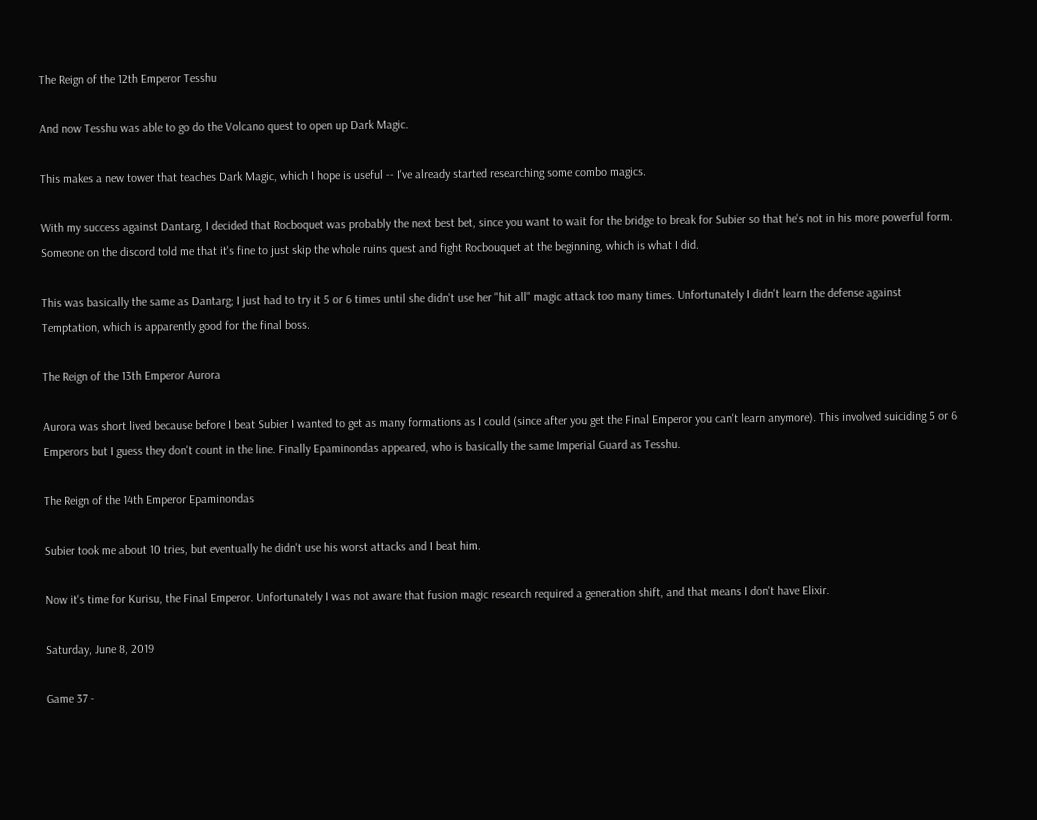The Reign of the 12th Emperor Tesshu

And now Tesshu was able to go do the Volcano quest to open up Dark Magic.

This makes a new tower that teaches Dark Magic, which I hope is useful -- I've already started researching some combo magics.

With my success against Dantarg, I decided that Rocboquet was probably the next best bet, since you want to wait for the bridge to break for Subier so that he's not in his more powerful form. Someone on the discord told me that it's fine to just skip the whole ruins quest and fight Rocbouquet at the beginning, which is what I did.

This was basically the same as Dantarg; I just had to try it 5 or 6 times until she didn't use her "hit all" magic attack too many times. Unfortunately I didn't learn the defense against Temptation, which is apparently good for the final boss.

The Reign of the 13th Emperor Aurora

Aurora was short lived because before I beat Subier I wanted to get as many formations as I could (since after you get the Final Emperor you can't learn anymore). This involved suiciding 5 or 6 Emperors but I guess they don't count in the line. Finally Epaminondas appeared, who is basically the same Imperial Guard as Tesshu.

The Reign of the 14th Emperor Epaminondas

Subier took me about 10 tries, but eventually he didn't use his worst attacks and I beat him.

Now it's time for Kurisu, the Final Emperor. Unfortunately I was not aware that fusion magic research required a generation shift, and that means I don't have Elixir.

Saturday, June 8, 2019

Game 37 -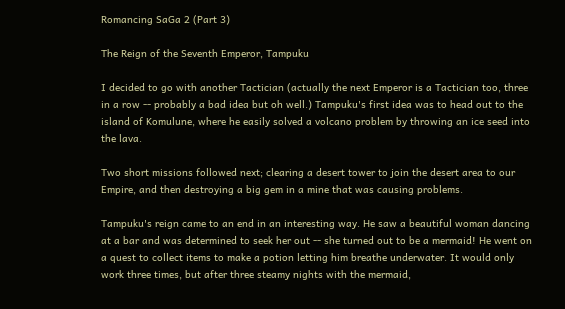Romancing SaGa 2 (Part 3)

The Reign of the Seventh Emperor, Tampuku

I decided to go with another Tactician (actually the next Emperor is a Tactician too, three in a row -- probably a bad idea but oh well.) Tampuku's first idea was to head out to the island of Komulune, where he easily solved a volcano problem by throwing an ice seed into the lava.

Two short missions followed next; clearing a desert tower to join the desert area to our Empire, and then destroying a big gem in a mine that was causing problems.

Tampuku's reign came to an end in an interesting way. He saw a beautiful woman dancing at a bar and was determined to seek her out -- she turned out to be a mermaid! He went on a quest to collect items to make a potion letting him breathe underwater. It would only work three times, but after three steamy nights with the mermaid,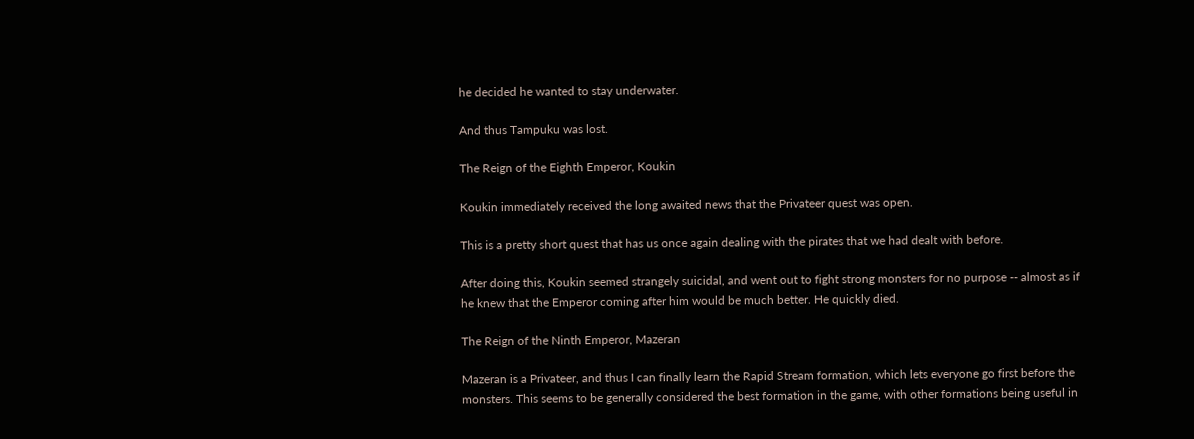he decided he wanted to stay underwater.

And thus Tampuku was lost.

The Reign of the Eighth Emperor, Koukin

Koukin immediately received the long awaited news that the Privateer quest was open.

This is a pretty short quest that has us once again dealing with the pirates that we had dealt with before.

After doing this, Koukin seemed strangely suicidal, and went out to fight strong monsters for no purpose -- almost as if he knew that the Emperor coming after him would be much better. He quickly died.

The Reign of the Ninth Emperor, Mazeran

Mazeran is a Privateer, and thus I can finally learn the Rapid Stream formation, which lets everyone go first before the monsters. This seems to be generally considered the best formation in the game, with other formations being useful in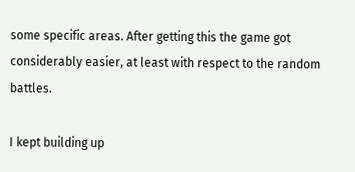some specific areas. After getting this the game got considerably easier, at least with respect to the random battles.

I kept building up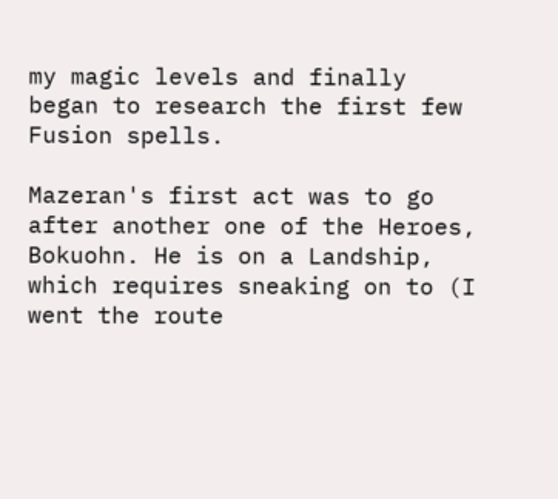my magic levels and finally began to research the first few Fusion spells.

Mazeran's first act was to go after another one of the Heroes, Bokuohn. He is on a Landship, which requires sneaking on to (I went the route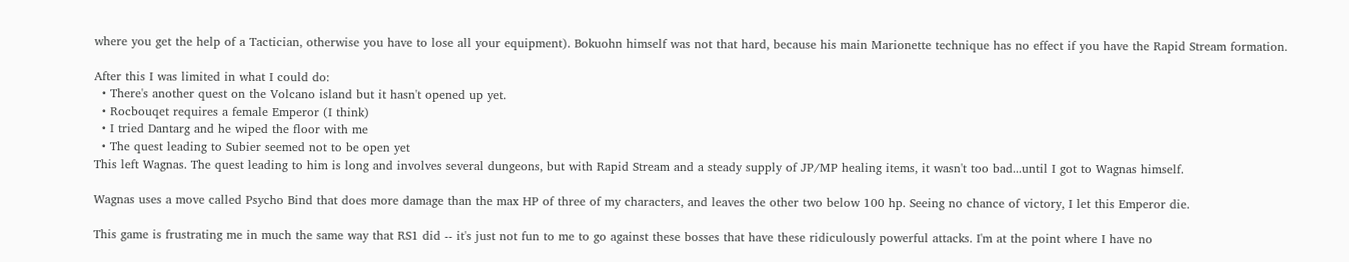where you get the help of a Tactician, otherwise you have to lose all your equipment). Bokuohn himself was not that hard, because his main Marionette technique has no effect if you have the Rapid Stream formation.

After this I was limited in what I could do:
  • There's another quest on the Volcano island but it hasn't opened up yet.
  • Rocbouqet requires a female Emperor (I think)
  • I tried Dantarg and he wiped the floor with me
  • The quest leading to Subier seemed not to be open yet
This left Wagnas. The quest leading to him is long and involves several dungeons, but with Rapid Stream and a steady supply of JP/MP healing items, it wasn't too bad...until I got to Wagnas himself.

Wagnas uses a move called Psycho Bind that does more damage than the max HP of three of my characters, and leaves the other two below 100 hp. Seeing no chance of victory, I let this Emperor die.

This game is frustrating me in much the same way that RS1 did -- it's just not fun to me to go against these bosses that have these ridiculously powerful attacks. I'm at the point where I have no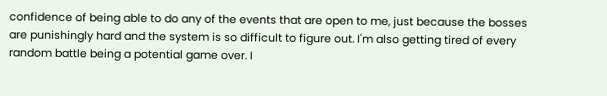confidence of being able to do any of the events that are open to me, just because the bosses are punishingly hard and the system is so difficult to figure out. I'm also getting tired of every random battle being a potential game over. I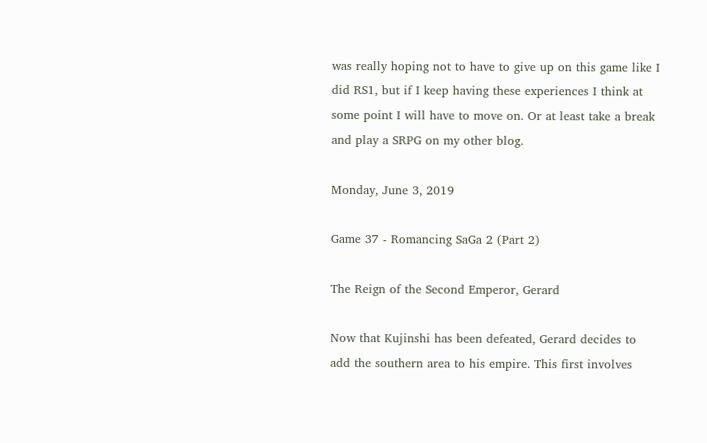was really hoping not to have to give up on this game like I did RS1, but if I keep having these experiences I think at some point I will have to move on. Or at least take a break and play a SRPG on my other blog.

Monday, June 3, 2019

Game 37 - Romancing SaGa 2 (Part 2)

The Reign of the Second Emperor, Gerard

Now that Kujinshi has been defeated, Gerard decides to add the southern area to his empire. This first involves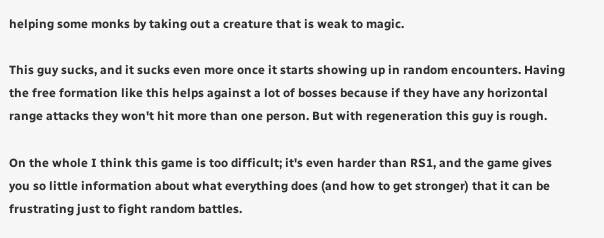helping some monks by taking out a creature that is weak to magic.

This guy sucks, and it sucks even more once it starts showing up in random encounters. Having the free formation like this helps against a lot of bosses because if they have any horizontal range attacks they won't hit more than one person. But with regeneration this guy is rough.

On the whole I think this game is too difficult; it's even harder than RS1, and the game gives you so little information about what everything does (and how to get stronger) that it can be frustrating just to fight random battles.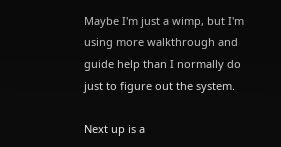Maybe I'm just a wimp, but I'm using more walkthrough and guide help than I normally do just to figure out the system.

Next up is a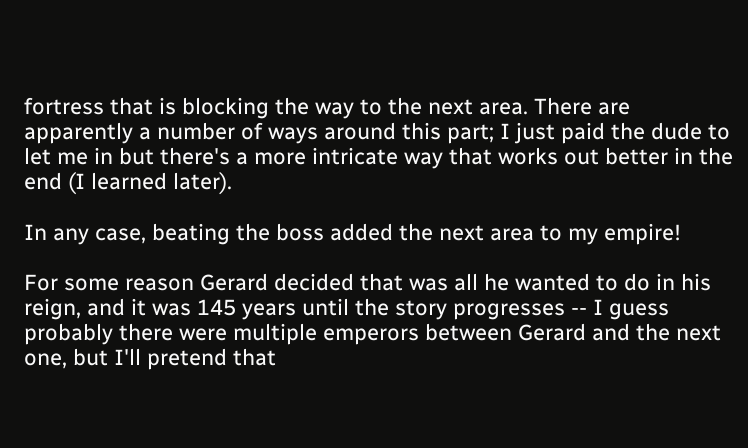fortress that is blocking the way to the next area. There are apparently a number of ways around this part; I just paid the dude to let me in but there's a more intricate way that works out better in the end (I learned later).

In any case, beating the boss added the next area to my empire!

For some reason Gerard decided that was all he wanted to do in his reign, and it was 145 years until the story progresses -- I guess probably there were multiple emperors between Gerard and the next one, but I'll pretend that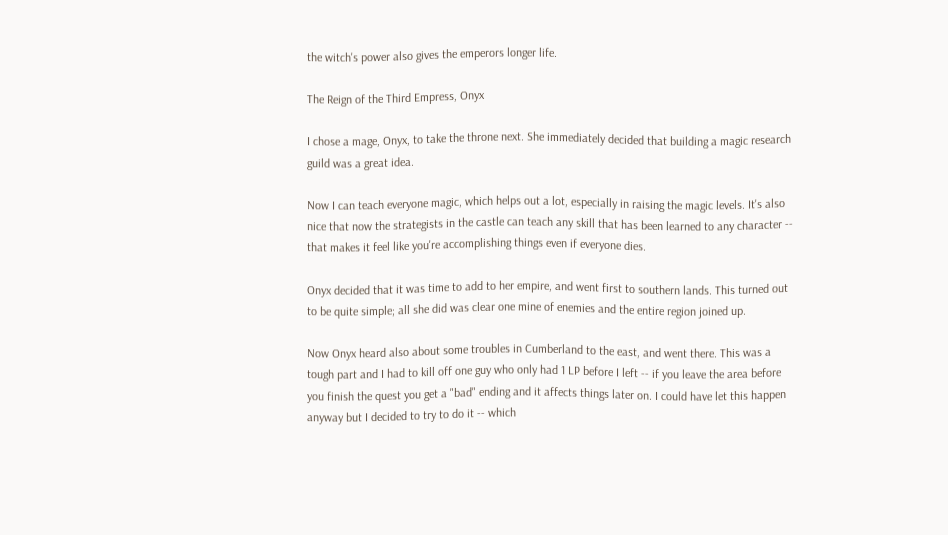the witch's power also gives the emperors longer life.

The Reign of the Third Empress, Onyx

I chose a mage, Onyx, to take the throne next. She immediately decided that building a magic research guild was a great idea.

Now I can teach everyone magic, which helps out a lot, especially in raising the magic levels. It's also nice that now the strategists in the castle can teach any skill that has been learned to any character -- that makes it feel like you're accomplishing things even if everyone dies.

Onyx decided that it was time to add to her empire, and went first to southern lands. This turned out to be quite simple; all she did was clear one mine of enemies and the entire region joined up.

Now Onyx heard also about some troubles in Cumberland to the east, and went there. This was a tough part and I had to kill off one guy who only had 1 LP before I left -- if you leave the area before you finish the quest you get a "bad" ending and it affects things later on. I could have let this happen anyway but I decided to try to do it -- which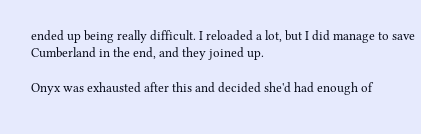ended up being really difficult. I reloaded a lot, but I did manage to save Cumberland in the end, and they joined up.

Onyx was exhausted after this and decided she'd had enough of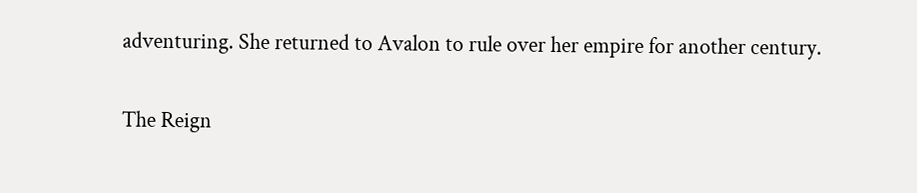adventuring. She returned to Avalon to rule over her empire for another century.

The Reign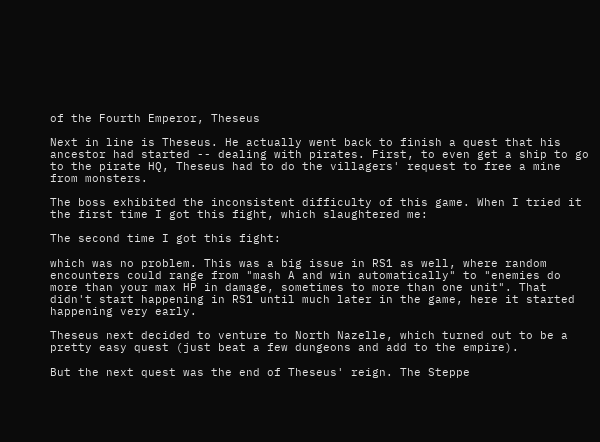of the Fourth Emperor, Theseus

Next in line is Theseus. He actually went back to finish a quest that his ancestor had started -- dealing with pirates. First, to even get a ship to go to the pirate HQ, Theseus had to do the villagers' request to free a mine from monsters.

The boss exhibited the inconsistent difficulty of this game. When I tried it the first time I got this fight, which slaughtered me:

The second time I got this fight:

which was no problem. This was a big issue in RS1 as well, where random encounters could range from "mash A and win automatically" to "enemies do more than your max HP in damage, sometimes to more than one unit". That didn't start happening in RS1 until much later in the game, here it started happening very early.

Theseus next decided to venture to North Nazelle, which turned out to be a pretty easy quest (just beat a few dungeons and add to the empire).

But the next quest was the end of Theseus' reign. The Steppe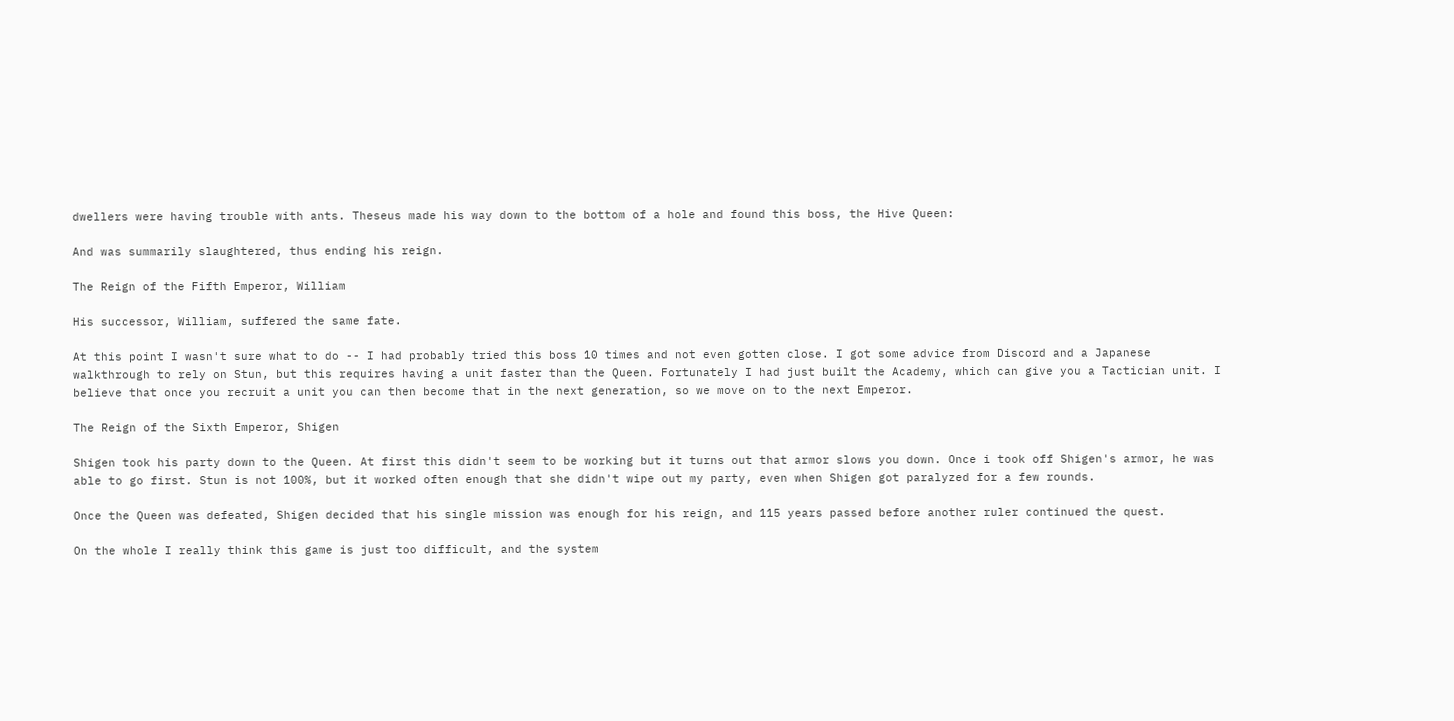dwellers were having trouble with ants. Theseus made his way down to the bottom of a hole and found this boss, the Hive Queen:

And was summarily slaughtered, thus ending his reign.

The Reign of the Fifth Emperor, William

His successor, William, suffered the same fate.

At this point I wasn't sure what to do -- I had probably tried this boss 10 times and not even gotten close. I got some advice from Discord and a Japanese walkthrough to rely on Stun, but this requires having a unit faster than the Queen. Fortunately I had just built the Academy, which can give you a Tactician unit. I believe that once you recruit a unit you can then become that in the next generation, so we move on to the next Emperor.

The Reign of the Sixth Emperor, Shigen

Shigen took his party down to the Queen. At first this didn't seem to be working but it turns out that armor slows you down. Once i took off Shigen's armor, he was able to go first. Stun is not 100%, but it worked often enough that she didn't wipe out my party, even when Shigen got paralyzed for a few rounds.

Once the Queen was defeated, Shigen decided that his single mission was enough for his reign, and 115 years passed before another ruler continued the quest.

On the whole I really think this game is just too difficult, and the system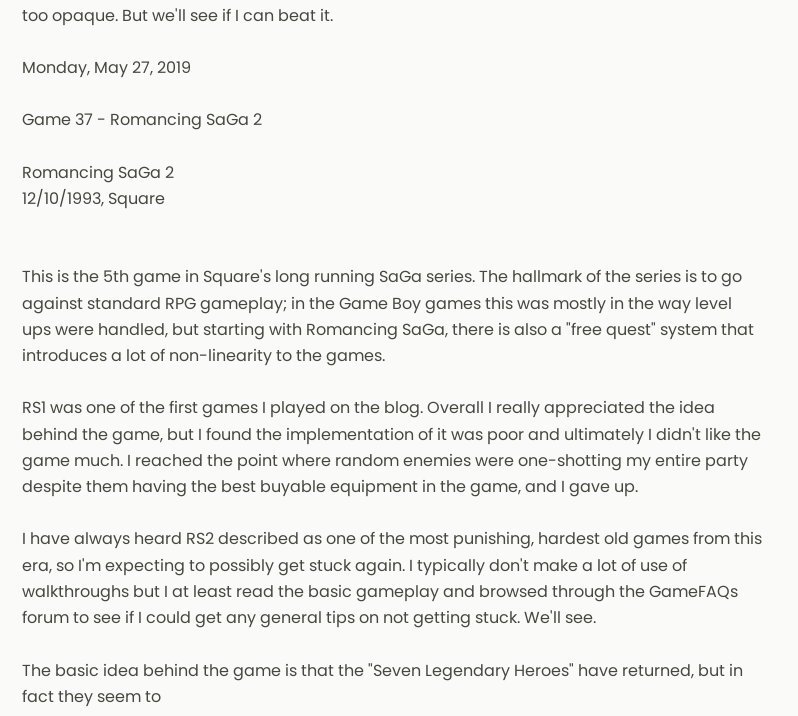too opaque. But we'll see if I can beat it.

Monday, May 27, 2019

Game 37 - Romancing SaGa 2

Romancing SaGa 2
12/10/1993, Square


This is the 5th game in Square's long running SaGa series. The hallmark of the series is to go against standard RPG gameplay; in the Game Boy games this was mostly in the way level ups were handled, but starting with Romancing SaGa, there is also a "free quest" system that introduces a lot of non-linearity to the games.

RS1 was one of the first games I played on the blog. Overall I really appreciated the idea behind the game, but I found the implementation of it was poor and ultimately I didn't like the game much. I reached the point where random enemies were one-shotting my entire party despite them having the best buyable equipment in the game, and I gave up.

I have always heard RS2 described as one of the most punishing, hardest old games from this era, so I'm expecting to possibly get stuck again. I typically don't make a lot of use of walkthroughs but I at least read the basic gameplay and browsed through the GameFAQs forum to see if I could get any general tips on not getting stuck. We'll see.

The basic idea behind the game is that the "Seven Legendary Heroes" have returned, but in fact they seem to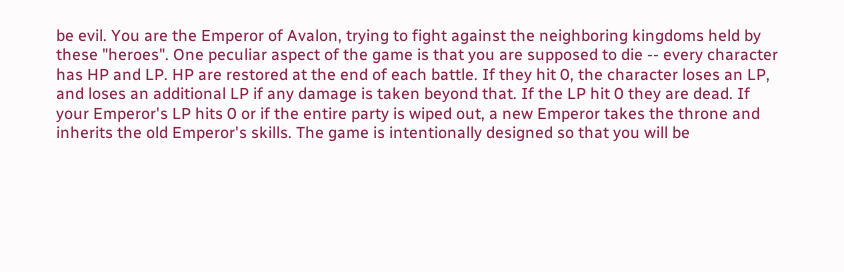be evil. You are the Emperor of Avalon, trying to fight against the neighboring kingdoms held by these "heroes". One peculiar aspect of the game is that you are supposed to die -- every character has HP and LP. HP are restored at the end of each battle. If they hit 0, the character loses an LP, and loses an additional LP if any damage is taken beyond that. If the LP hit 0 they are dead. If your Emperor's LP hits 0 or if the entire party is wiped out, a new Emperor takes the throne and inherits the old Emperor's skills. The game is intentionally designed so that you will be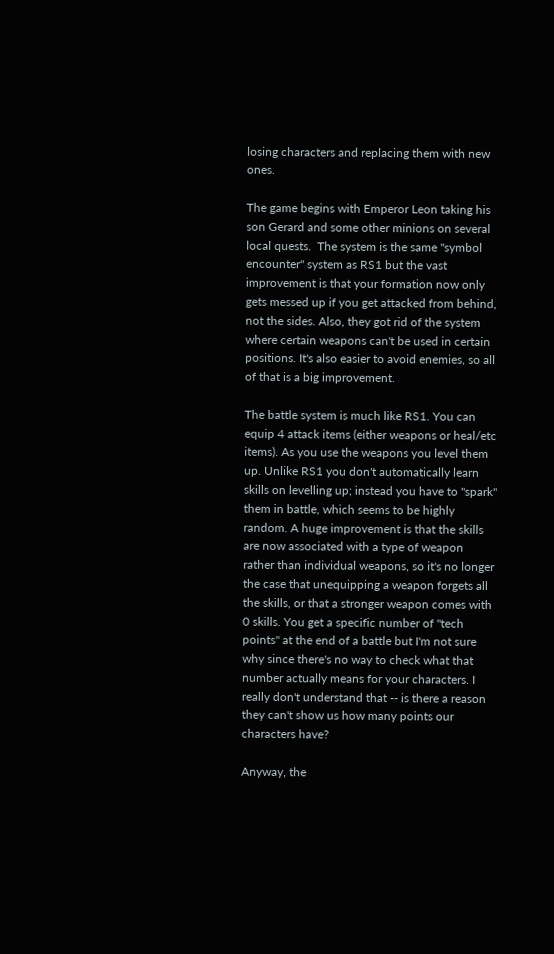losing characters and replacing them with new ones.

The game begins with Emperor Leon taking his son Gerard and some other minions on several local quests.  The system is the same "symbol encounter" system as RS1 but the vast improvement is that your formation now only gets messed up if you get attacked from behind, not the sides. Also, they got rid of the system where certain weapons can't be used in certain positions. It's also easier to avoid enemies, so all of that is a big improvement.

The battle system is much like RS1. You can equip 4 attack items (either weapons or heal/etc items). As you use the weapons you level them up. Unlike RS1 you don't automatically learn skills on levelling up; instead you have to "spark" them in battle, which seems to be highly random. A huge improvement is that the skills are now associated with a type of weapon rather than individual weapons, so it's no longer the case that unequipping a weapon forgets all the skills, or that a stronger weapon comes with 0 skills. You get a specific number of "tech points" at the end of a battle but I'm not sure why since there's no way to check what that number actually means for your characters. I really don't understand that -- is there a reason they can't show us how many points our characters have?

Anyway, the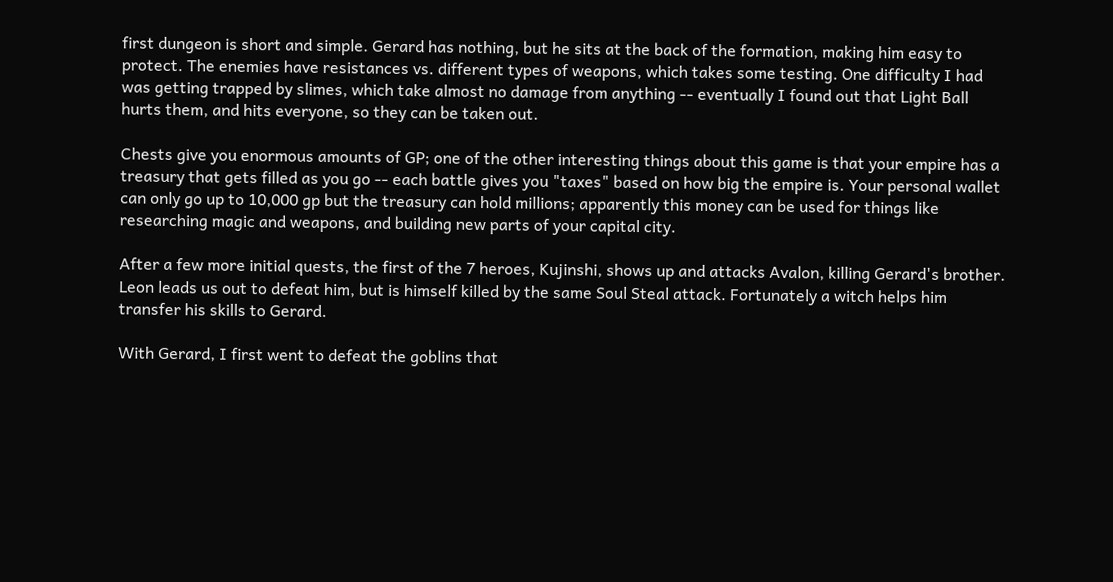first dungeon is short and simple. Gerard has nothing, but he sits at the back of the formation, making him easy to protect. The enemies have resistances vs. different types of weapons, which takes some testing. One difficulty I had was getting trapped by slimes, which take almost no damage from anything -- eventually I found out that Light Ball hurts them, and hits everyone, so they can be taken out.

Chests give you enormous amounts of GP; one of the other interesting things about this game is that your empire has a treasury that gets filled as you go -- each battle gives you "taxes" based on how big the empire is. Your personal wallet can only go up to 10,000 gp but the treasury can hold millions; apparently this money can be used for things like researching magic and weapons, and building new parts of your capital city.

After a few more initial quests, the first of the 7 heroes, Kujinshi, shows up and attacks Avalon, killing Gerard's brother. Leon leads us out to defeat him, but is himself killed by the same Soul Steal attack. Fortunately a witch helps him transfer his skills to Gerard.

With Gerard, I first went to defeat the goblins that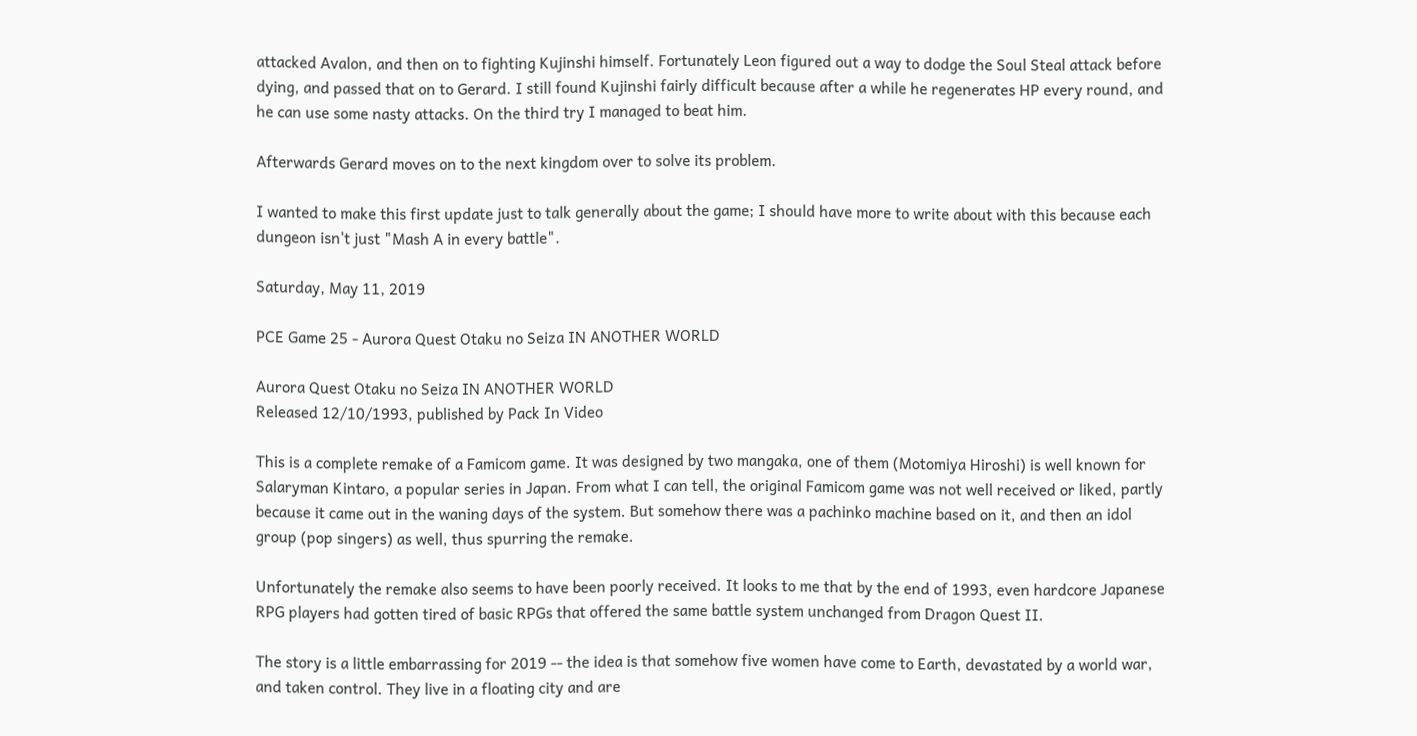attacked Avalon, and then on to fighting Kujinshi himself. Fortunately Leon figured out a way to dodge the Soul Steal attack before dying, and passed that on to Gerard. I still found Kujinshi fairly difficult because after a while he regenerates HP every round, and he can use some nasty attacks. On the third try I managed to beat him.

Afterwards Gerard moves on to the next kingdom over to solve its problem.

I wanted to make this first update just to talk generally about the game; I should have more to write about with this because each dungeon isn't just "Mash A in every battle".

Saturday, May 11, 2019

PCE Game 25 - Aurora Quest Otaku no Seiza IN ANOTHER WORLD

Aurora Quest Otaku no Seiza IN ANOTHER WORLD
Released 12/10/1993, published by Pack In Video

This is a complete remake of a Famicom game. It was designed by two mangaka, one of them (Motomiya Hiroshi) is well known for Salaryman Kintaro, a popular series in Japan. From what I can tell, the original Famicom game was not well received or liked, partly because it came out in the waning days of the system. But somehow there was a pachinko machine based on it, and then an idol group (pop singers) as well, thus spurring the remake.

Unfortunately the remake also seems to have been poorly received. It looks to me that by the end of 1993, even hardcore Japanese RPG players had gotten tired of basic RPGs that offered the same battle system unchanged from Dragon Quest II.

The story is a little embarrassing for 2019 -- the idea is that somehow five women have come to Earth, devastated by a world war, and taken control. They live in a floating city and are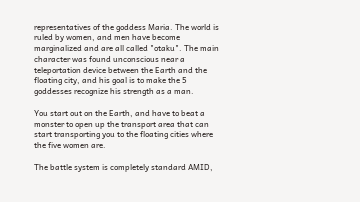representatives of the goddess Maria. The world is ruled by women, and men have become marginalized and are all called "otaku". The main character was found unconscious near a teleportation device between the Earth and the floating city, and his goal is to make the 5 goddesses recognize his strength as a man.

You start out on the Earth, and have to beat a monster to open up the transport area that can start transporting you to the floating cities where the five women are.

The battle system is completely standard AMID,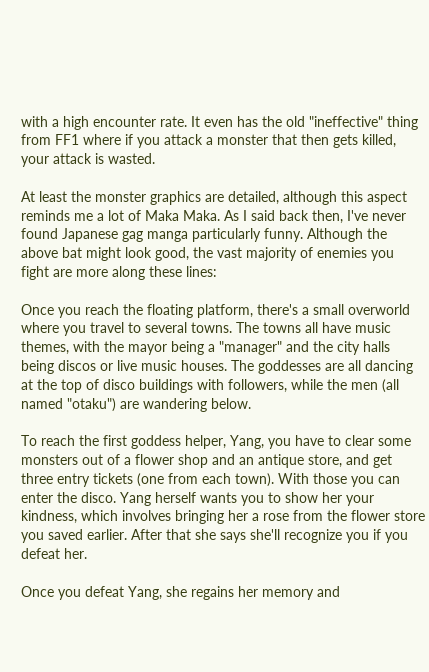with a high encounter rate. It even has the old "ineffective" thing from FF1 where if you attack a monster that then gets killed, your attack is wasted.

At least the monster graphics are detailed, although this aspect reminds me a lot of Maka Maka. As I said back then, I've never found Japanese gag manga particularly funny. Although the above bat might look good, the vast majority of enemies you fight are more along these lines:

Once you reach the floating platform, there's a small overworld where you travel to several towns. The towns all have music themes, with the mayor being a "manager" and the city halls being discos or live music houses. The goddesses are all dancing at the top of disco buildings with followers, while the men (all named "otaku") are wandering below.

To reach the first goddess helper, Yang, you have to clear some monsters out of a flower shop and an antique store, and get three entry tickets (one from each town). With those you can enter the disco. Yang herself wants you to show her your kindness, which involves bringing her a rose from the flower store you saved earlier. After that she says she'll recognize you if you defeat her.

Once you defeat Yang, she regains her memory and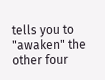tells you to "awaken" the other four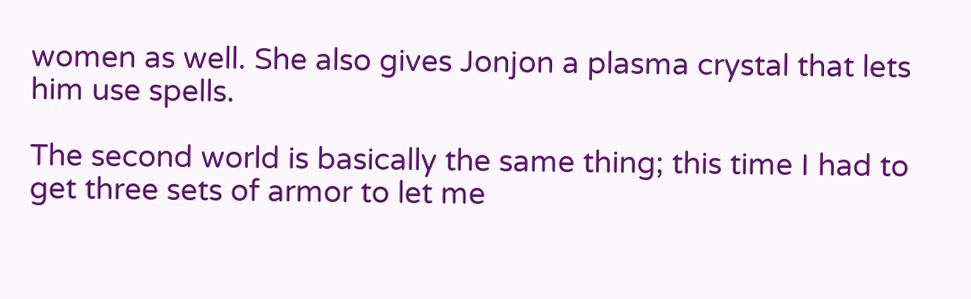women as well. She also gives Jonjon a plasma crystal that lets him use spells.

The second world is basically the same thing; this time I had to get three sets of armor to let me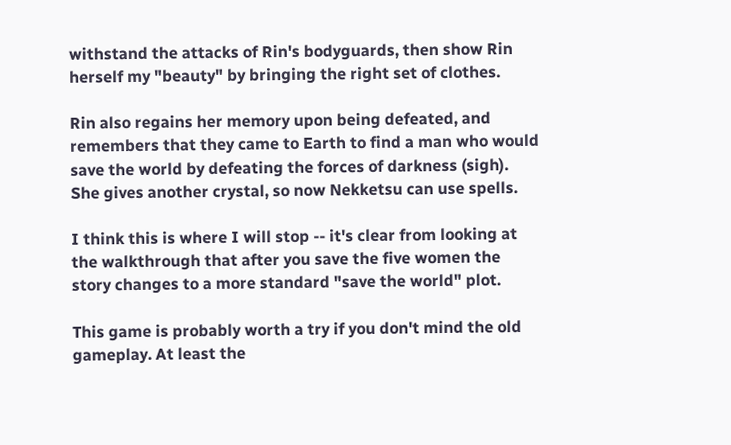withstand the attacks of Rin's bodyguards, then show Rin herself my "beauty" by bringing the right set of clothes.

Rin also regains her memory upon being defeated, and remembers that they came to Earth to find a man who would save the world by defeating the forces of darkness (sigh). She gives another crystal, so now Nekketsu can use spells.

I think this is where I will stop -- it's clear from looking at the walkthrough that after you save the five women the story changes to a more standard "save the world" plot.

This game is probably worth a try if you don't mind the old gameplay. At least the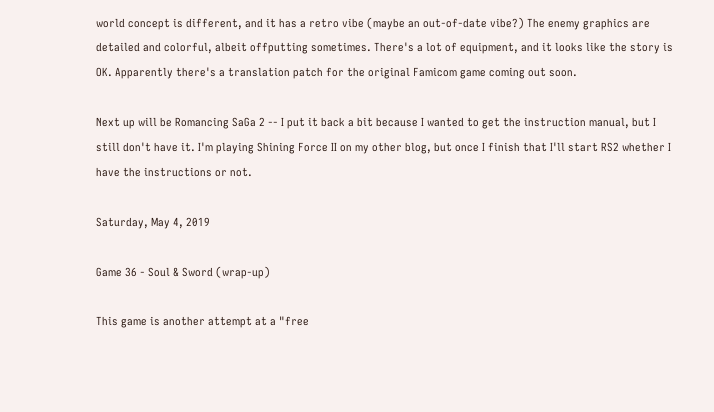world concept is different, and it has a retro vibe (maybe an out-of-date vibe?) The enemy graphics are detailed and colorful, albeit offputting sometimes. There's a lot of equipment, and it looks like the story is OK. Apparently there's a translation patch for the original Famicom game coming out soon.

Next up will be Romancing SaGa 2 -- I put it back a bit because I wanted to get the instruction manual, but I still don't have it. I'm playing Shining Force II on my other blog, but once I finish that I'll start RS2 whether I have the instructions or not.

Saturday, May 4, 2019

Game 36 - Soul & Sword (wrap-up)

This game is another attempt at a "free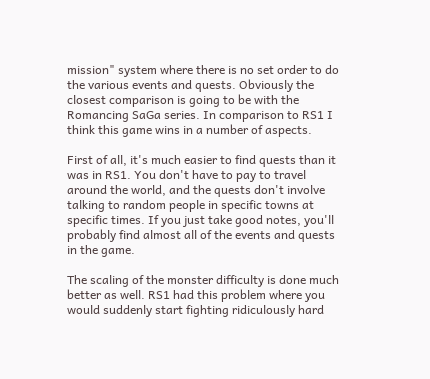mission" system where there is no set order to do the various events and quests. Obviously the closest comparison is going to be with the Romancing SaGa series. In comparison to RS1 I think this game wins in a number of aspects.

First of all, it's much easier to find quests than it was in RS1. You don't have to pay to travel around the world, and the quests don't involve talking to random people in specific towns at specific times. If you just take good notes, you'll probably find almost all of the events and quests in the game.

The scaling of the monster difficulty is done much better as well. RS1 had this problem where you would suddenly start fighting ridiculously hard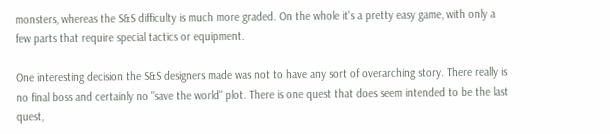monsters, whereas the S&S difficulty is much more graded. On the whole it's a pretty easy game, with only a few parts that require special tactics or equipment.

One interesting decision the S&S designers made was not to have any sort of overarching story. There really is no final boss and certainly no "save the world" plot. There is one quest that does seem intended to be the last quest,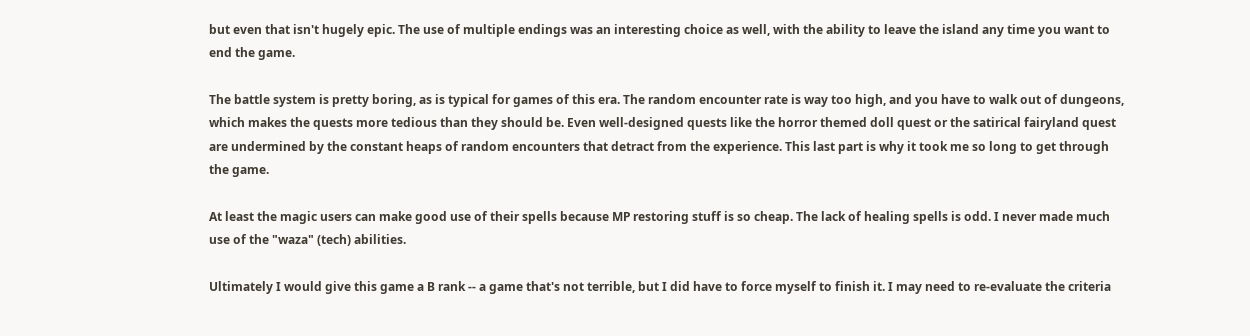but even that isn't hugely epic. The use of multiple endings was an interesting choice as well, with the ability to leave the island any time you want to end the game.

The battle system is pretty boring, as is typical for games of this era. The random encounter rate is way too high, and you have to walk out of dungeons, which makes the quests more tedious than they should be. Even well-designed quests like the horror themed doll quest or the satirical fairyland quest are undermined by the constant heaps of random encounters that detract from the experience. This last part is why it took me so long to get through the game.

At least the magic users can make good use of their spells because MP restoring stuff is so cheap. The lack of healing spells is odd. I never made much use of the "waza" (tech) abilities.

Ultimately I would give this game a B rank -- a game that's not terrible, but I did have to force myself to finish it. I may need to re-evaluate the criteria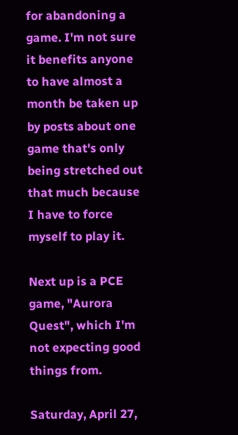for abandoning a game. I'm not sure it benefits anyone to have almost a month be taken up by posts about one game that's only being stretched out that much because I have to force myself to play it.

Next up is a PCE game, "Aurora Quest", which I'm not expecting good things from.

Saturday, April 27,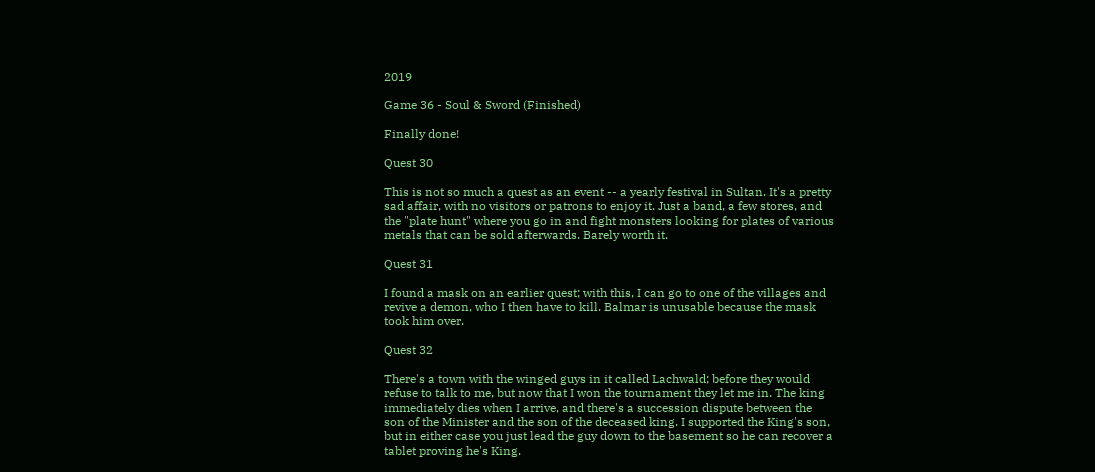2019

Game 36 - Soul & Sword (Finished)

Finally done!

Quest 30

This is not so much a quest as an event -- a yearly festival in Sultan. It's a pretty sad affair, with no visitors or patrons to enjoy it. Just a band, a few stores, and the "plate hunt" where you go in and fight monsters looking for plates of various metals that can be sold afterwards. Barely worth it.

Quest 31

I found a mask on an earlier quest; with this, I can go to one of the villages and revive a demon, who I then have to kill. Balmar is unusable because the mask took him over.

Quest 32

There's a town with the winged guys in it called Lachwald; before they would refuse to talk to me, but now that I won the tournament they let me in. The king immediately dies when I arrive, and there's a succession dispute between the son of the Minister and the son of the deceased king. I supported the King's son, but in either case you just lead the guy down to the basement so he can recover a tablet proving he's King.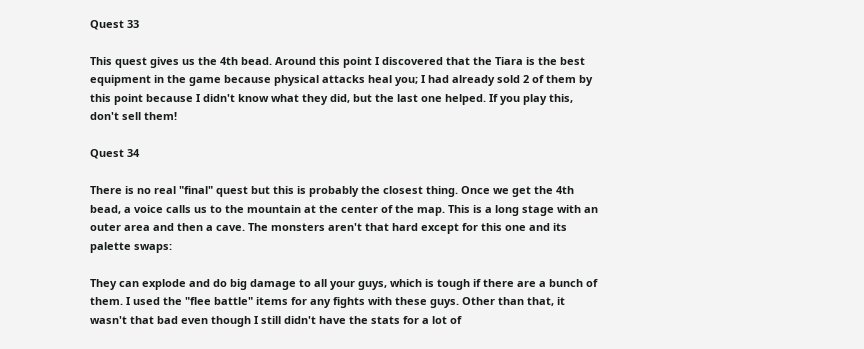Quest 33

This quest gives us the 4th bead. Around this point I discovered that the Tiara is the best equipment in the game because physical attacks heal you; I had already sold 2 of them by this point because I didn't know what they did, but the last one helped. If you play this, don't sell them!

Quest 34

There is no real "final" quest but this is probably the closest thing. Once we get the 4th bead, a voice calls us to the mountain at the center of the map. This is a long stage with an outer area and then a cave. The monsters aren't that hard except for this one and its palette swaps:

They can explode and do big damage to all your guys, which is tough if there are a bunch of them. I used the "flee battle" items for any fights with these guys. Other than that, it wasn't that bad even though I still didn't have the stats for a lot of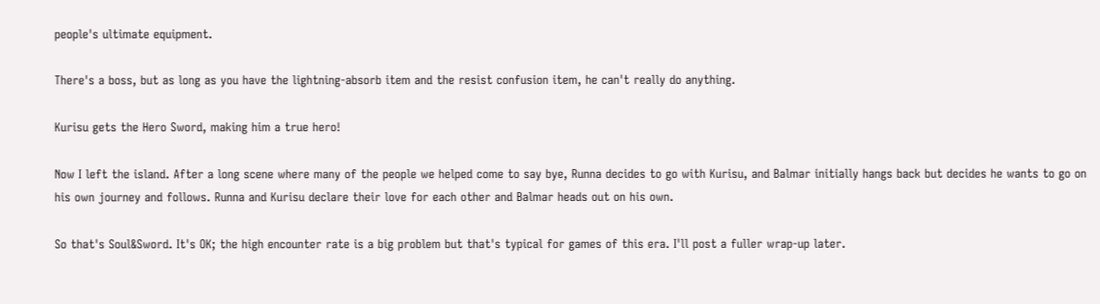people's ultimate equipment.

There's a boss, but as long as you have the lightning-absorb item and the resist confusion item, he can't really do anything.

Kurisu gets the Hero Sword, making him a true hero!

Now I left the island. After a long scene where many of the people we helped come to say bye, Runna decides to go with Kurisu, and Balmar initially hangs back but decides he wants to go on his own journey and follows. Runna and Kurisu declare their love for each other and Balmar heads out on his own.

So that's Soul&Sword. It's OK; the high encounter rate is a big problem but that's typical for games of this era. I'll post a fuller wrap-up later.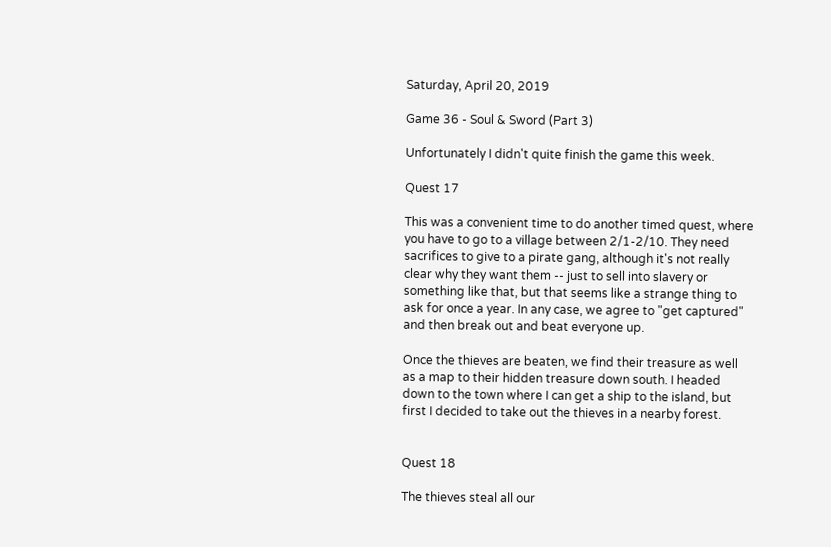Saturday, April 20, 2019

Game 36 - Soul & Sword (Part 3)

Unfortunately I didn't quite finish the game this week.

Quest 17

This was a convenient time to do another timed quest, where you have to go to a village between 2/1-2/10. They need sacrifices to give to a pirate gang, although it's not really clear why they want them -- just to sell into slavery or something like that, but that seems like a strange thing to ask for once a year. In any case, we agree to "get captured" and then break out and beat everyone up.

Once the thieves are beaten, we find their treasure as well as a map to their hidden treasure down south. I headed down to the town where I can get a ship to the island, but first I decided to take out the thieves in a nearby forest.


Quest 18

The thieves steal all our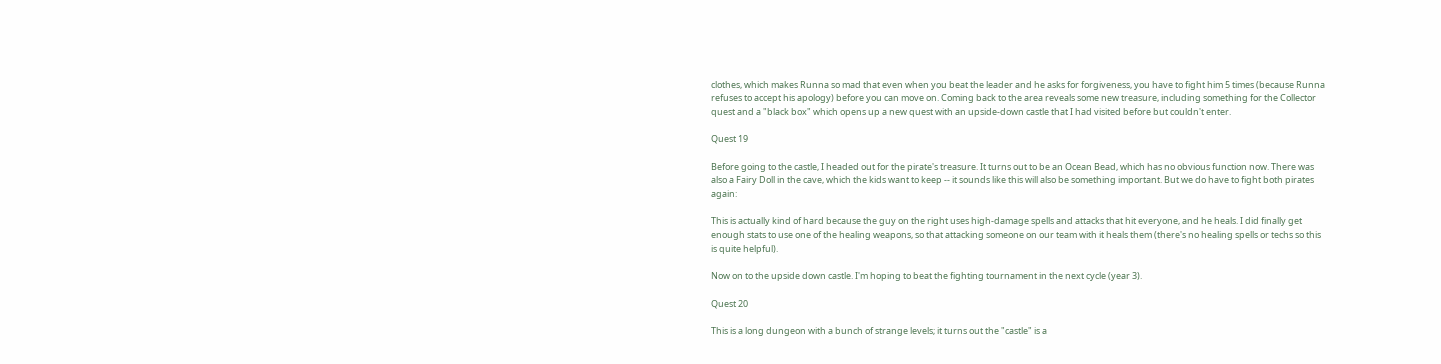clothes, which makes Runna so mad that even when you beat the leader and he asks for forgiveness, you have to fight him 5 times (because Runna refuses to accept his apology) before you can move on. Coming back to the area reveals some new treasure, including something for the Collector quest and a "black box" which opens up a new quest with an upside-down castle that I had visited before but couldn't enter.

Quest 19

Before going to the castle, I headed out for the pirate's treasure. It turns out to be an Ocean Bead, which has no obvious function now. There was also a Fairy Doll in the cave, which the kids want to keep -- it sounds like this will also be something important. But we do have to fight both pirates again:

This is actually kind of hard because the guy on the right uses high-damage spells and attacks that hit everyone, and he heals. I did finally get enough stats to use one of the healing weapons, so that attacking someone on our team with it heals them (there's no healing spells or techs so this is quite helpful).

Now on to the upside down castle. I'm hoping to beat the fighting tournament in the next cycle (year 3).

Quest 20

This is a long dungeon with a bunch of strange levels; it turns out the "castle" is a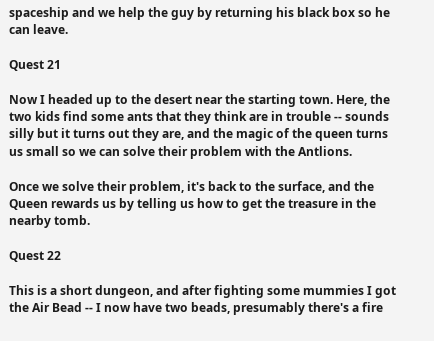spaceship and we help the guy by returning his black box so he can leave.

Quest 21

Now I headed up to the desert near the starting town. Here, the two kids find some ants that they think are in trouble -- sounds silly but it turns out they are, and the magic of the queen turns us small so we can solve their problem with the Antlions.

Once we solve their problem, it's back to the surface, and the Queen rewards us by telling us how to get the treasure in the nearby tomb.

Quest 22

This is a short dungeon, and after fighting some mummies I got the Air Bead -- I now have two beads, presumably there's a fire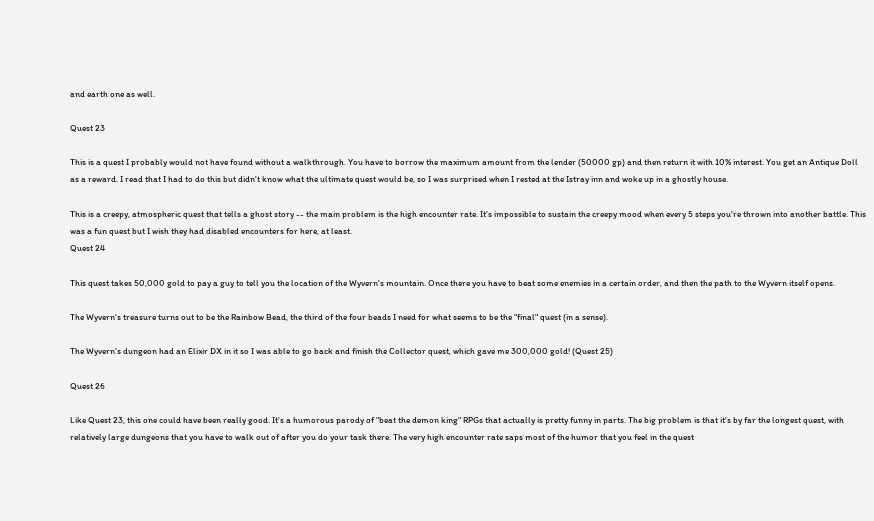and earth one as well.

Quest 23

This is a quest I probably would not have found without a walkthrough. You have to borrow the maximum amount from the lender (50000 gp) and then return it with 10% interest. You get an Antique Doll as a reward. I read that I had to do this but didn't know what the ultimate quest would be, so I was surprised when I rested at the Istray inn and woke up in a ghostly house.

This is a creepy, atmospheric quest that tells a ghost story -- the main problem is the high encounter rate. It's impossible to sustain the creepy mood when every 5 steps you're thrown into another battle. This was a fun quest but I wish they had disabled encounters for here, at least.
Quest 24

This quest takes 50,000 gold to pay a guy to tell you the location of the Wyvern's mountain. Once there you have to beat some enemies in a certain order, and then the path to the Wyvern itself opens.

The Wyvern's treasure turns out to be the Rainbow Bead, the third of the four beads I need for what seems to be the "final" quest (in a sense).

The Wyvern's dungeon had an Elixir DX in it so I was able to go back and finish the Collector quest, which gave me 300,000 gold! (Quest 25)

Quest 26

Like Quest 23, this one could have been really good. It's a humorous parody of "beat the demon king" RPGs that actually is pretty funny in parts. The big problem is that it's by far the longest quest, with relatively large dungeons that you have to walk out of after you do your task there. The very high encounter rate saps most of the humor that you feel in the quest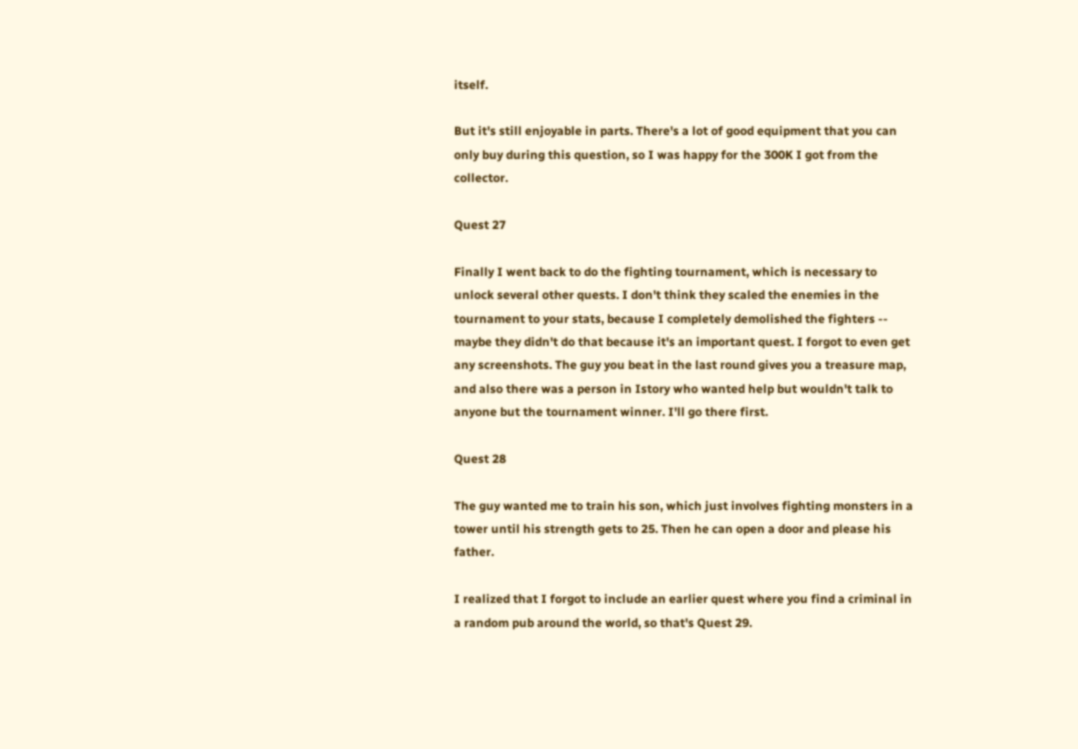itself.

But it's still enjoyable in parts. There's a lot of good equipment that you can only buy during this question, so I was happy for the 300K I got from the collector.

Quest 27

Finally I went back to do the fighting tournament, which is necessary to unlock several other quests. I don't think they scaled the enemies in the tournament to your stats, because I completely demolished the fighters -- maybe they didn't do that because it's an important quest. I forgot to even get any screenshots. The guy you beat in the last round gives you a treasure map, and also there was a person in Istory who wanted help but wouldn't talk to anyone but the tournament winner. I'll go there first.

Quest 28

The guy wanted me to train his son, which just involves fighting monsters in a tower until his strength gets to 25. Then he can open a door and please his father.

I realized that I forgot to include an earlier quest where you find a criminal in a random pub around the world, so that's Quest 29.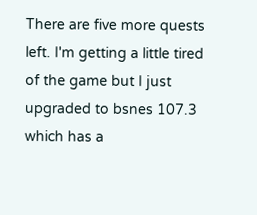There are five more quests left. I'm getting a little tired of the game but I just upgraded to bsnes 107.3 which has a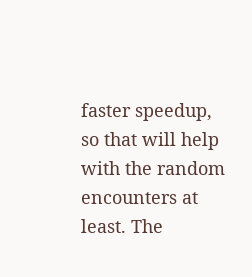faster speedup, so that will help with the random encounters at least. The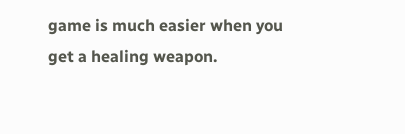game is much easier when you get a healing weapon.